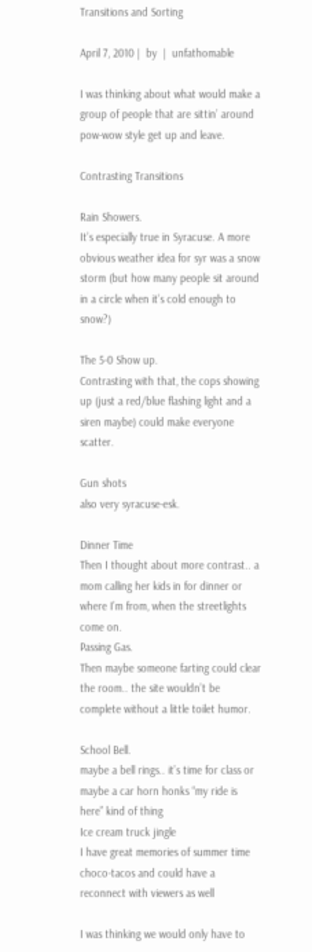Transitions and Sorting

April 7, 2010 |  by  |  unfathomable

I was thinking about what would make a group of people that are sittin’ around pow-wow style get up and leave.

Contrasting Transitions

Rain Showers.
It’s especially true in Syracuse. A more obvious weather idea for syr was a snow storm (but how many people sit around in a circle when it’s cold enough to snow?)

The 5-0 Show up.
Contrasting with that, the cops showing up (just a red/blue flashing light and a siren maybe) could make everyone scatter.

Gun shots
also very syracuse-esk.

Dinner Time
Then I thought about more contrast.. a mom calling her kids in for dinner or where I’m from, when the streetlights come on.
Passing Gas.
Then maybe someone farting could clear the room.. the site wouldn’t be complete without a little toilet humor.

School Bell.
maybe a bell rings.. it’s time for class or maybe a car horn honks “my ride is here” kind of thing
Ice cream truck jingle
I have great memories of summer time choco-tacos and could have a reconnect with viewers as well

I was thinking we would only have to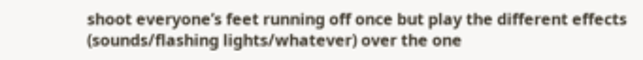shoot everyone’s feet running off once but play the different effects (sounds/flashing lights/whatever) over the one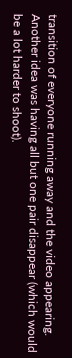transition of everyone running away and the video appearing. Another idea was having all but one pair disappear (which would be a lot harder to shoot).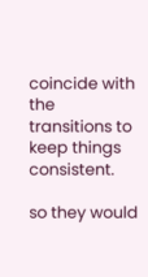coincide with the transitions to keep things consistent.

so they would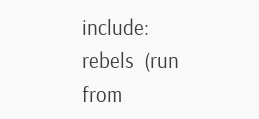include:
rebels  (run from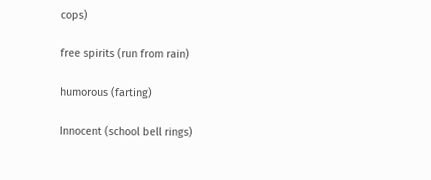cops)

free spirits (run from rain)

humorous (farting)

Innocent (school bell rings)